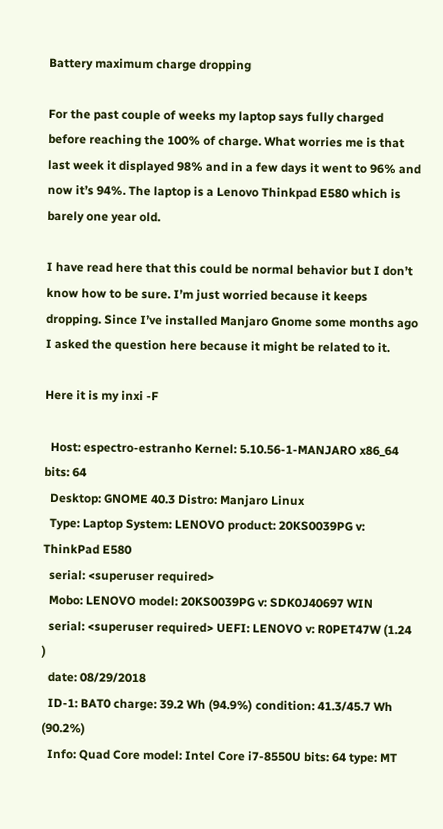Battery maximum charge dropping

For the past couple of weeks my laptop says fully charged before reaching the 100% of charge. What worries me is that last week it displayed 98% and in a few days it went to 96% and now it’s 94%. The laptop is a Lenovo Thinkpad E580 which is barely one year old.

I have read here that this could be normal behavior but I don’t know how to be sure. I’m just worried because it keeps dropping. Since I’ve installed Manjaro Gnome some months ago I asked the question here because it might be related to it.

Here it is my inxi -F

  Host: espectro-estranho Kernel: 5.10.56-1-MANJARO x86_64 bits: 64
  Desktop: GNOME 40.3 Distro: Manjaro Linux
  Type: Laptop System: LENOVO product: 20KS0039PG v: ThinkPad E580
  serial: <superuser required>
  Mobo: LENOVO model: 20KS0039PG v: SDK0J40697 WIN
  serial: <superuser required> UEFI: LENOVO v: R0PET47W (1.24 )
  date: 08/29/2018
  ID-1: BAT0 charge: 39.2 Wh (94.9%) condition: 41.3/45.7 Wh (90.2%)
  Info: Quad Core model: Intel Core i7-8550U bits: 64 type: MT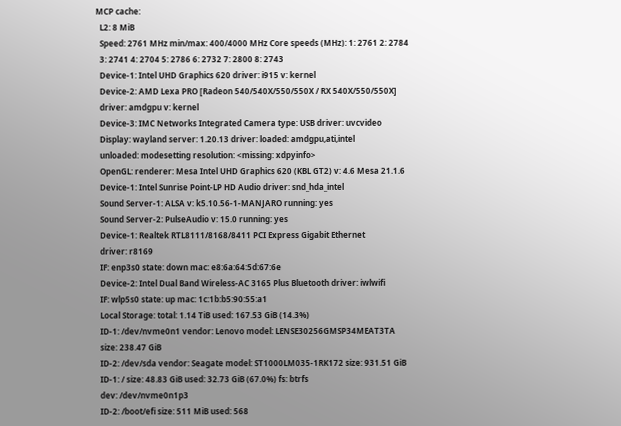MCP cache:
  L2: 8 MiB
  Speed: 2761 MHz min/max: 400/4000 MHz Core speeds (MHz): 1: 2761 2: 2784
  3: 2741 4: 2704 5: 2786 6: 2732 7: 2800 8: 2743
  Device-1: Intel UHD Graphics 620 driver: i915 v: kernel
  Device-2: AMD Lexa PRO [Radeon 540/540X/550/550X / RX 540X/550/550X]
  driver: amdgpu v: kernel
  Device-3: IMC Networks Integrated Camera type: USB driver: uvcvideo
  Display: wayland server: 1.20.13 driver: loaded: amdgpu,ati,intel
  unloaded: modesetting resolution: <missing: xdpyinfo>
  OpenGL: renderer: Mesa Intel UHD Graphics 620 (KBL GT2) v: 4.6 Mesa 21.1.6
  Device-1: Intel Sunrise Point-LP HD Audio driver: snd_hda_intel
  Sound Server-1: ALSA v: k5.10.56-1-MANJARO running: yes
  Sound Server-2: PulseAudio v: 15.0 running: yes
  Device-1: Realtek RTL8111/8168/8411 PCI Express Gigabit Ethernet
  driver: r8169
  IF: enp3s0 state: down mac: e8:6a:64:5d:67:6e
  Device-2: Intel Dual Band Wireless-AC 3165 Plus Bluetooth driver: iwlwifi
  IF: wlp5s0 state: up mac: 1c:1b:b5:90:55:a1
  Local Storage: total: 1.14 TiB used: 167.53 GiB (14.3%)
  ID-1: /dev/nvme0n1 vendor: Lenovo model: LENSE30256GMSP34MEAT3TA
  size: 238.47 GiB
  ID-2: /dev/sda vendor: Seagate model: ST1000LM035-1RK172 size: 931.51 GiB
  ID-1: / size: 48.83 GiB used: 32.73 GiB (67.0%) fs: btrfs
  dev: /dev/nvme0n1p3
  ID-2: /boot/efi size: 511 MiB used: 568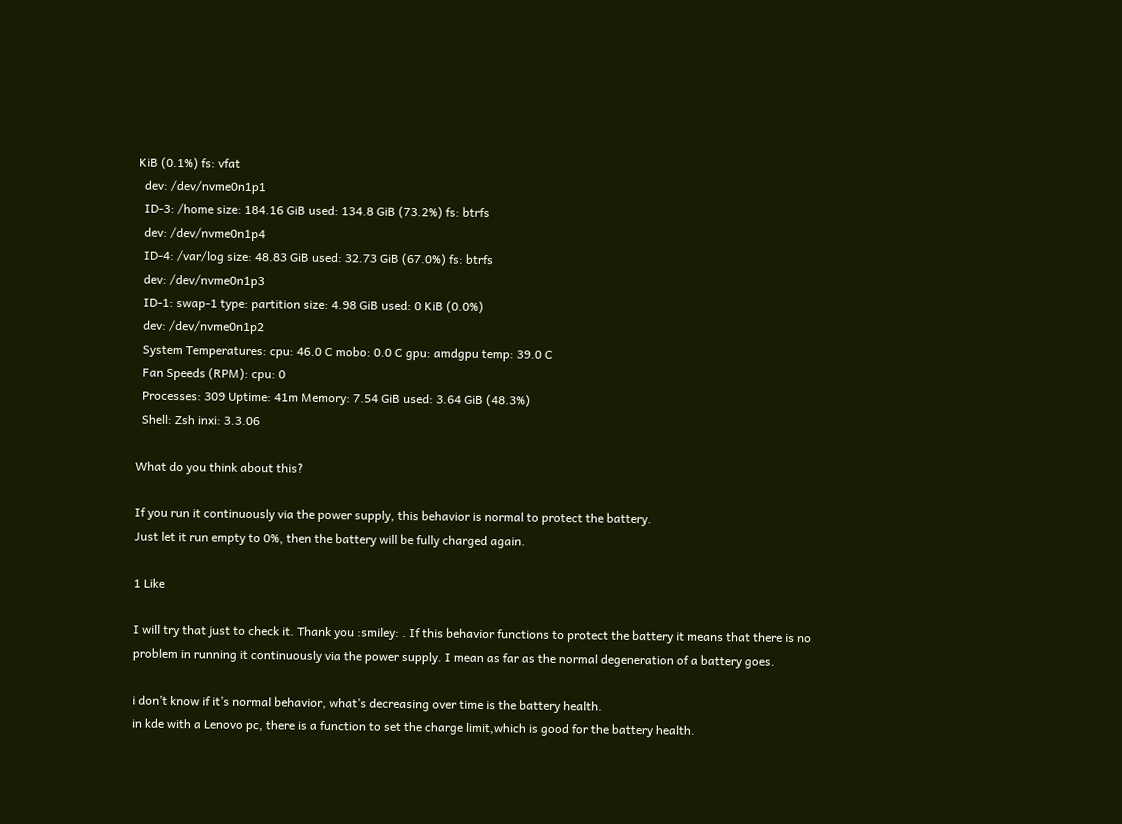KiB (0.1%) fs: vfat
  dev: /dev/nvme0n1p1
  ID-3: /home size: 184.16 GiB used: 134.8 GiB (73.2%) fs: btrfs
  dev: /dev/nvme0n1p4
  ID-4: /var/log size: 48.83 GiB used: 32.73 GiB (67.0%) fs: btrfs
  dev: /dev/nvme0n1p3
  ID-1: swap-1 type: partition size: 4.98 GiB used: 0 KiB (0.0%)
  dev: /dev/nvme0n1p2
  System Temperatures: cpu: 46.0 C mobo: 0.0 C gpu: amdgpu temp: 39.0 C
  Fan Speeds (RPM): cpu: 0
  Processes: 309 Uptime: 41m Memory: 7.54 GiB used: 3.64 GiB (48.3%)
  Shell: Zsh inxi: 3.3.06

What do you think about this?

If you run it continuously via the power supply, this behavior is normal to protect the battery.
Just let it run empty to 0%, then the battery will be fully charged again.

1 Like

I will try that just to check it. Thank you :smiley: . If this behavior functions to protect the battery it means that there is no problem in running it continuously via the power supply. I mean as far as the normal degeneration of a battery goes.

i don’t know if it’s normal behavior, what’s decreasing over time is the battery health.
in kde with a Lenovo pc, there is a function to set the charge limit,which is good for the battery health.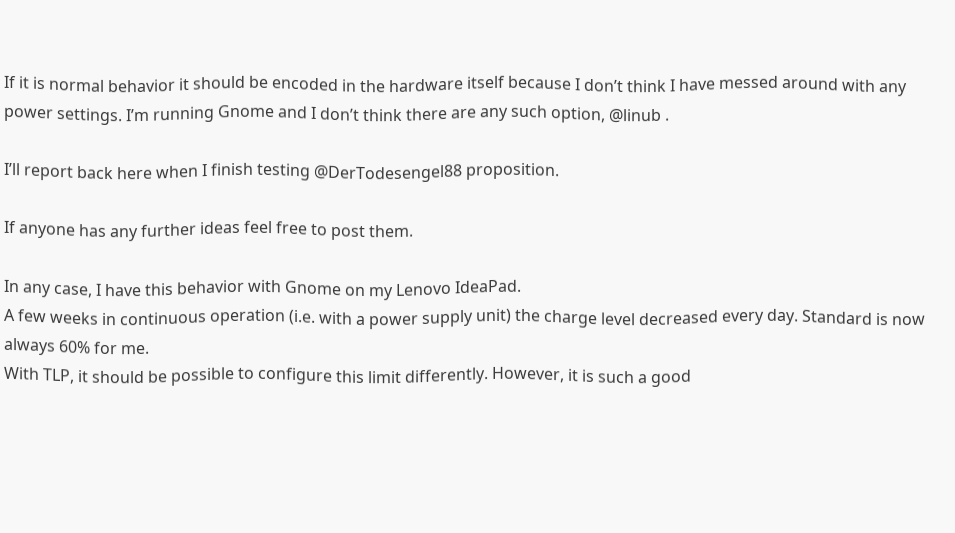If it is normal behavior it should be encoded in the hardware itself because I don’t think I have messed around with any power settings. I’m running Gnome and I don’t think there are any such option, @linub .

I’ll report back here when I finish testing @DerTodesengel88 proposition.

If anyone has any further ideas feel free to post them.

In any case, I have this behavior with Gnome on my Lenovo IdeaPad.
A few weeks in continuous operation (i.e. with a power supply unit) the charge level decreased every day. Standard is now always 60% for me.
With TLP, it should be possible to configure this limit differently. However, it is such a good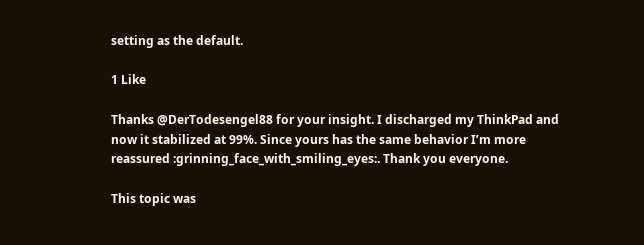setting as the default.

1 Like

Thanks @DerTodesengel88 for your insight. I discharged my ThinkPad and now it stabilized at 99%. Since yours has the same behavior I’m more reassured :grinning_face_with_smiling_eyes:. Thank you everyone.

This topic was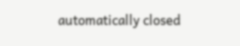automatically closed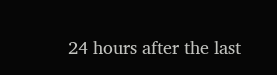24 hours after the last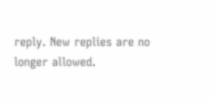reply. New replies are no longer allowed.